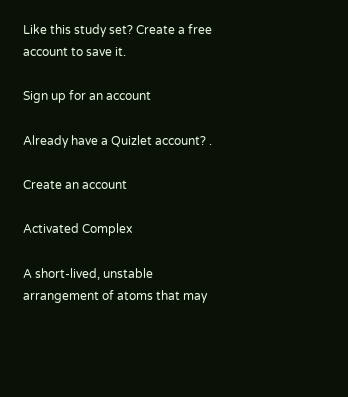Like this study set? Create a free account to save it.

Sign up for an account

Already have a Quizlet account? .

Create an account

Activated Complex

A short-lived, unstable arrangement of atoms that may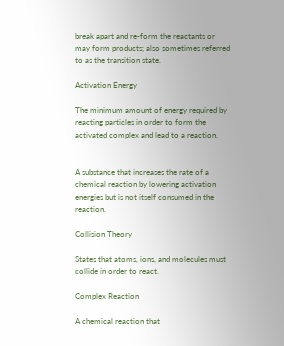break apart and re-form the reactants or may form products; also sometimes referred to as the transition state.

Activation Energy

The minimum amount of energy required by reacting particles in order to form the activated complex and lead to a reaction.


A substance that increases the rate of a chemical reaction by lowering activation energies but is not itself consumed in the reaction.

Collision Theory

States that atoms, ions, and molecules must collide in order to react.

Complex Reaction

A chemical reaction that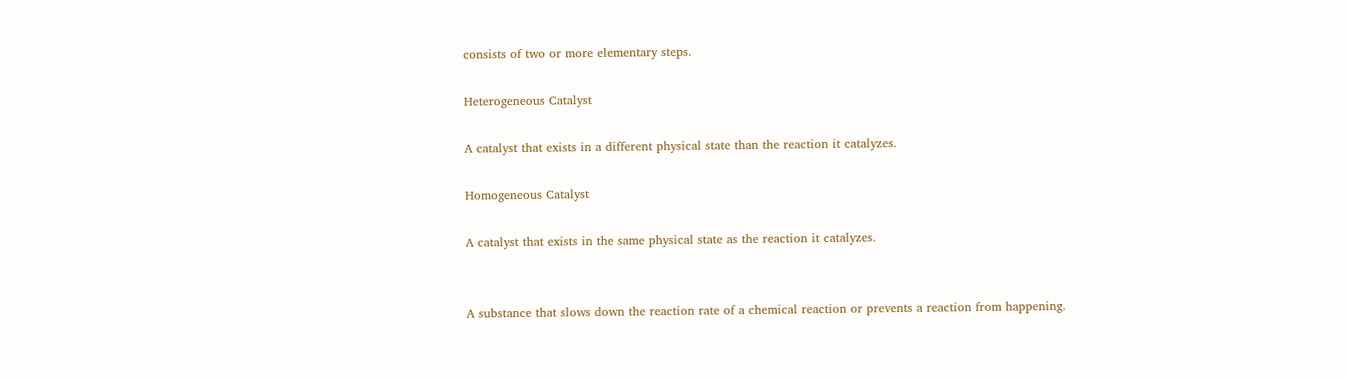consists of two or more elementary steps.

Heterogeneous Catalyst

A catalyst that exists in a different physical state than the reaction it catalyzes.

Homogeneous Catalyst

A catalyst that exists in the same physical state as the reaction it catalyzes.


A substance that slows down the reaction rate of a chemical reaction or prevents a reaction from happening.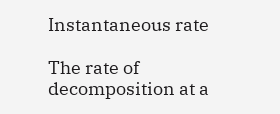Instantaneous rate

The rate of decomposition at a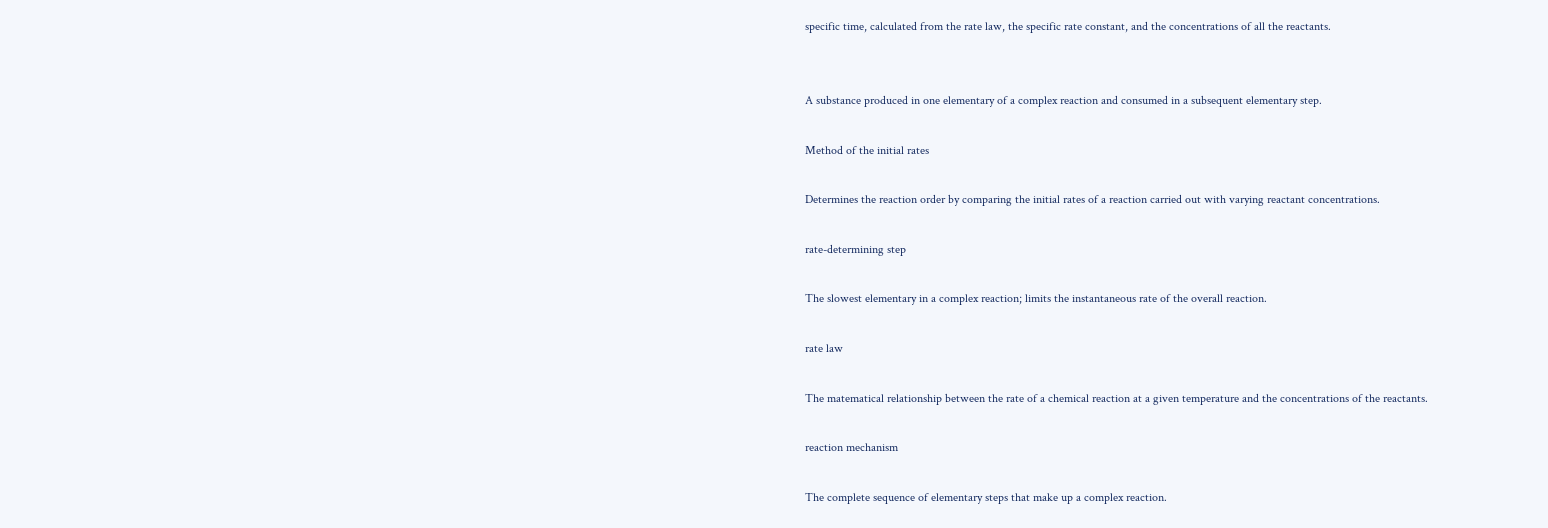specific time, calculated from the rate law, the specific rate constant, and the concentrations of all the reactants.


A substance produced in one elementary of a complex reaction and consumed in a subsequent elementary step.

Method of the initial rates

Determines the reaction order by comparing the initial rates of a reaction carried out with varying reactant concentrations.

rate-determining step

The slowest elementary in a complex reaction; limits the instantaneous rate of the overall reaction.

rate law

The matematical relationship between the rate of a chemical reaction at a given temperature and the concentrations of the reactants.

reaction mechanism

The complete sequence of elementary steps that make up a complex reaction.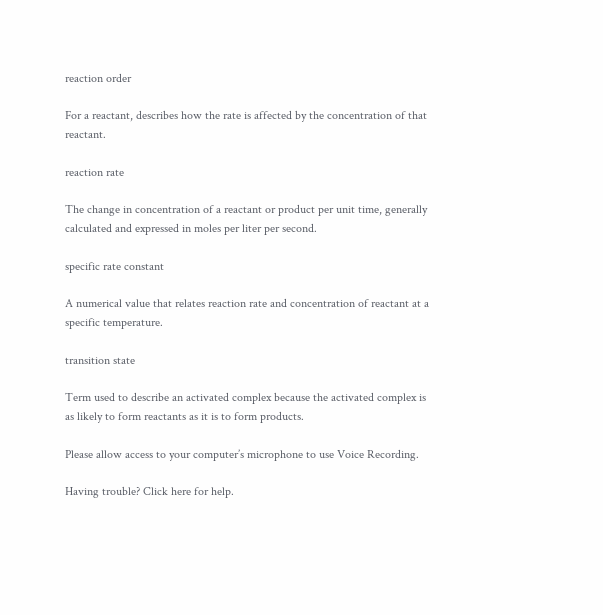reaction order

For a reactant, describes how the rate is affected by the concentration of that reactant.

reaction rate

The change in concentration of a reactant or product per unit time, generally calculated and expressed in moles per liter per second.

specific rate constant

A numerical value that relates reaction rate and concentration of reactant at a specific temperature.

transition state

Term used to describe an activated complex because the activated complex is as likely to form reactants as it is to form products.

Please allow access to your computer’s microphone to use Voice Recording.

Having trouble? Click here for help.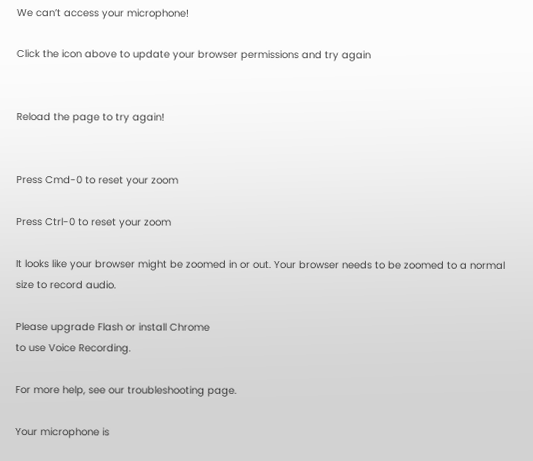We can’t access your microphone!

Click the icon above to update your browser permissions and try again


Reload the page to try again!


Press Cmd-0 to reset your zoom

Press Ctrl-0 to reset your zoom

It looks like your browser might be zoomed in or out. Your browser needs to be zoomed to a normal size to record audio.

Please upgrade Flash or install Chrome
to use Voice Recording.

For more help, see our troubleshooting page.

Your microphone is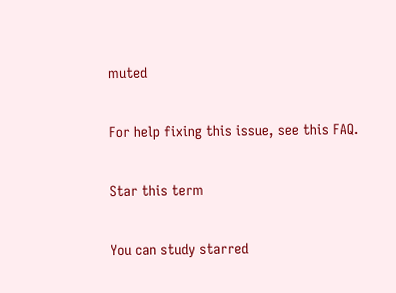muted

For help fixing this issue, see this FAQ.

Star this term

You can study starred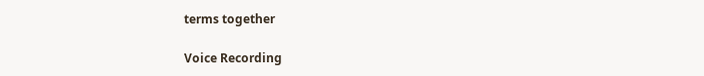terms together

Voice Recording